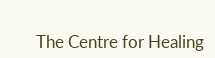The Centre for Healing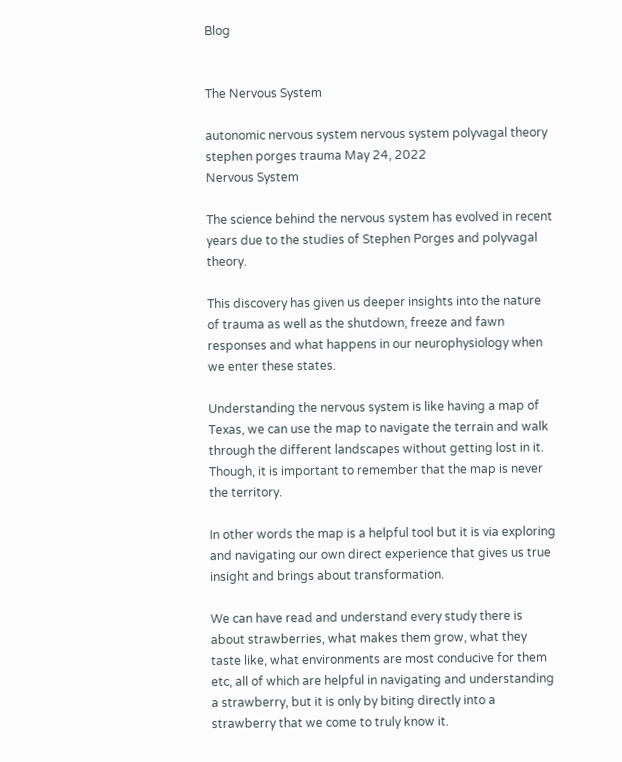Blog


The Nervous System

autonomic nervous system nervous system polyvagal theory stephen porges trauma May 24, 2022
Nervous System

The science behind the nervous system has evolved in recent years due to the studies of Stephen Porges and polyvagal theory.

This discovery has given us deeper insights into the nature of trauma as well as the shutdown, freeze and fawn responses and what happens in our neurophysiology when we enter these states.

Understanding the nervous system is like having a map of Texas, we can use the map to navigate the terrain and walk through the different landscapes without getting lost in it. Though, it is important to remember that the map is never the territory.

In other words the map is a helpful tool but it is via exploring and navigating our own direct experience that gives us true insight and brings about transformation.

We can have read and understand every study there is about strawberries, what makes them grow, what they taste like, what environments are most conducive for them etc, all of which are helpful in navigating and understanding a strawberry, but it is only by biting directly into a strawberry that we come to truly know it.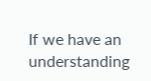If we have an understanding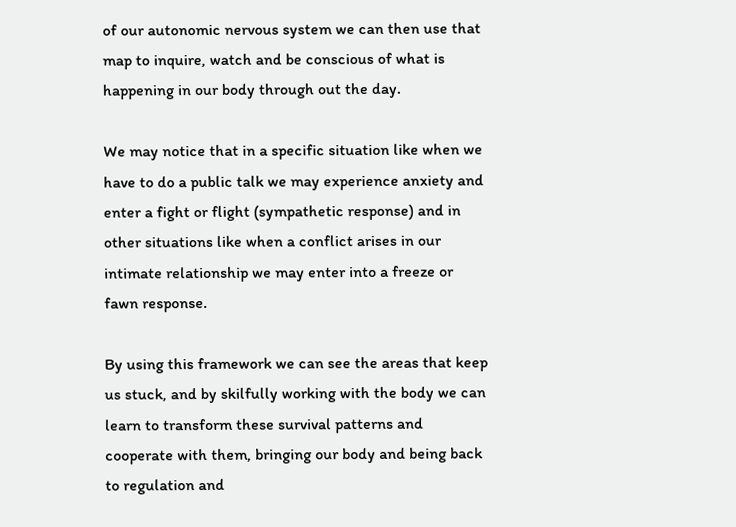of our autonomic nervous system we can then use that map to inquire, watch and be conscious of what is happening in our body through out the day.

We may notice that in a specific situation like when we have to do a public talk we may experience anxiety and enter a fight or flight (sympathetic response) and in other situations like when a conflict arises in our intimate relationship we may enter into a freeze or fawn response.

By using this framework we can see the areas that keep us stuck, and by skilfully working with the body we can learn to transform these survival patterns and cooperate with them, bringing our body and being back to regulation and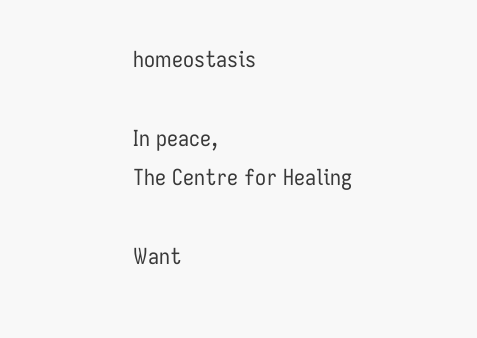homeostasis

In peace,
The Centre for Healing

Want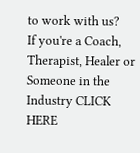to work with us?
If you're a Coach, Therapist, Healer or Someone in the Industry CLICK HERE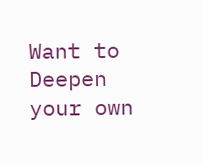Want to Deepen your own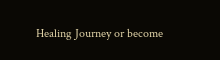Healing Journey or become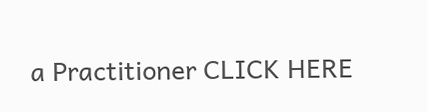a Practitioner CLICK HERE